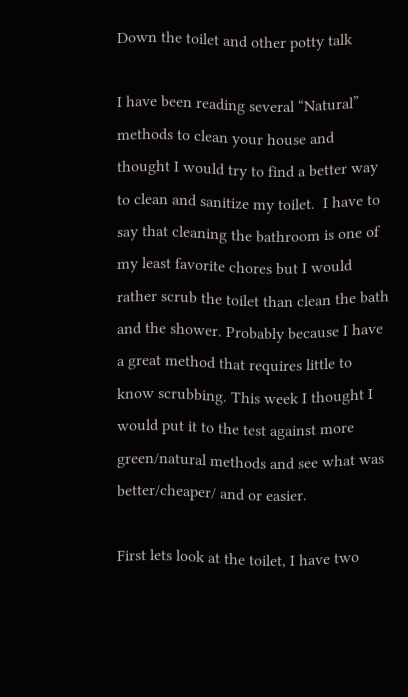Down the toilet and other potty talk

I have been reading several “Natural” methods to clean your house and thought I would try to find a better way to clean and sanitize my toilet.  I have to say that cleaning the bathroom is one of my least favorite chores but I would rather scrub the toilet than clean the bath and the shower. Probably because I have a great method that requires little to know scrubbing. This week I thought I would put it to the test against more green/natural methods and see what was better/cheaper/ and or easier.

First lets look at the toilet, I have two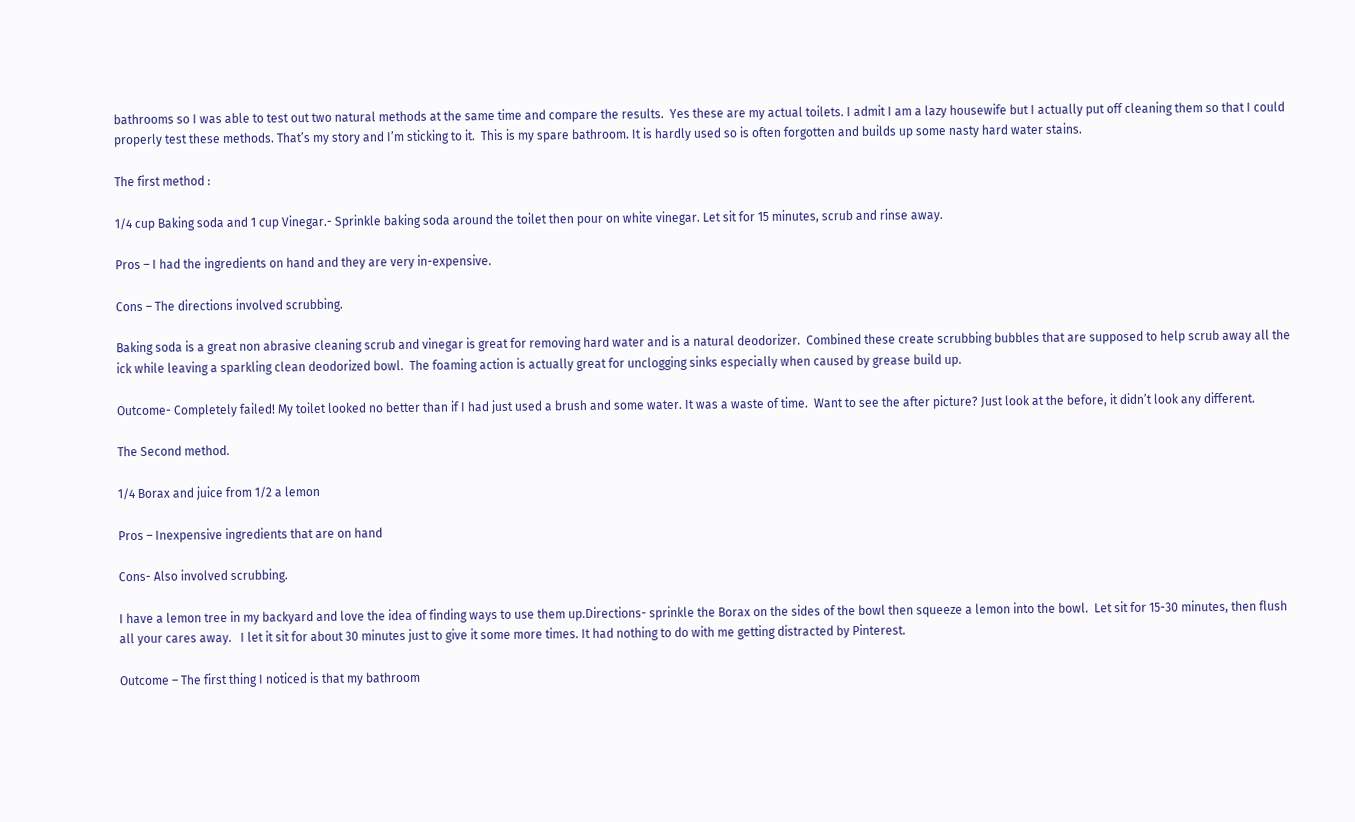bathrooms so I was able to test out two natural methods at the same time and compare the results.  Yes these are my actual toilets. I admit I am a lazy housewife but I actually put off cleaning them so that I could properly test these methods. That’s my story and I’m sticking to it.  This is my spare bathroom. It is hardly used so is often forgotten and builds up some nasty hard water stains.

The first method :

1/4 cup Baking soda and 1 cup Vinegar.- Sprinkle baking soda around the toilet then pour on white vinegar. Let sit for 15 minutes, scrub and rinse away.

Pros – I had the ingredients on hand and they are very in-expensive.

Cons – The directions involved scrubbing.

Baking soda is a great non abrasive cleaning scrub and vinegar is great for removing hard water and is a natural deodorizer.  Combined these create scrubbing bubbles that are supposed to help scrub away all the ick while leaving a sparkling clean deodorized bowl.  The foaming action is actually great for unclogging sinks especially when caused by grease build up.

Outcome- Completely failed! My toilet looked no better than if I had just used a brush and some water. It was a waste of time.  Want to see the after picture? Just look at the before, it didn’t look any different.

The Second method.

1/4 Borax and juice from 1/2 a lemon

Pros – Inexpensive ingredients that are on hand

Cons- Also involved scrubbing.

I have a lemon tree in my backyard and love the idea of finding ways to use them up.Directions- sprinkle the Borax on the sides of the bowl then squeeze a lemon into the bowl.  Let sit for 15-30 minutes, then flush all your cares away.   I let it sit for about 30 minutes just to give it some more times. It had nothing to do with me getting distracted by Pinterest.

Outcome – The first thing I noticed is that my bathroom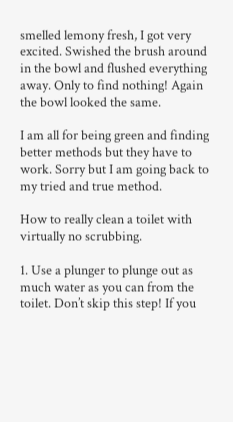smelled lemony fresh, I got very excited. Swished the brush around in the bowl and flushed everything away. Only to find nothing! Again the bowl looked the same.

I am all for being green and finding better methods but they have to work. Sorry but I am going back to my tried and true method.

How to really clean a toilet with virtually no scrubbing.

1. Use a plunger to plunge out as much water as you can from the toilet. Don’t skip this step! If you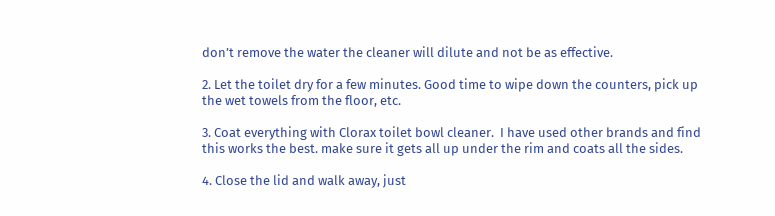don’t remove the water the cleaner will dilute and not be as effective.

2. Let the toilet dry for a few minutes. Good time to wipe down the counters, pick up the wet towels from the floor, etc.

3. Coat everything with Clorax toilet bowl cleaner.  I have used other brands and find this works the best. make sure it gets all up under the rim and coats all the sides.

4. Close the lid and walk away, just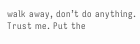walk away, don’t do anything. Trust me. Put the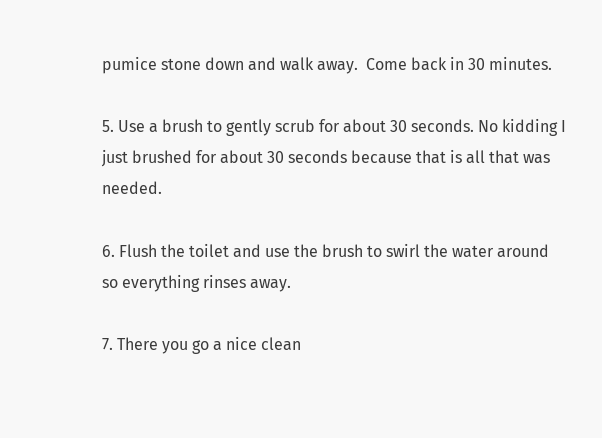pumice stone down and walk away.  Come back in 30 minutes.

5. Use a brush to gently scrub for about 30 seconds. No kidding I just brushed for about 30 seconds because that is all that was needed.

6. Flush the toilet and use the brush to swirl the water around so everything rinses away.

7. There you go a nice clean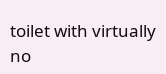toilet with virtually no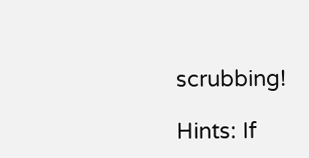scrubbing!

Hints: If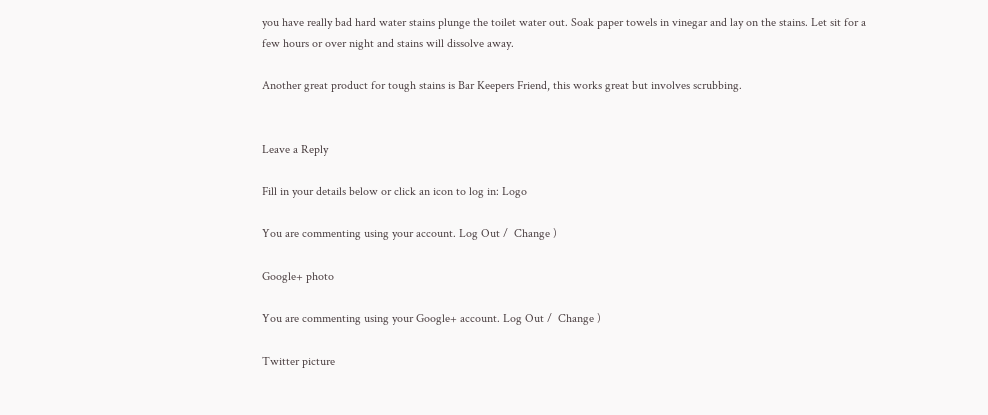you have really bad hard water stains plunge the toilet water out. Soak paper towels in vinegar and lay on the stains. Let sit for a few hours or over night and stains will dissolve away.

Another great product for tough stains is Bar Keepers Friend, this works great but involves scrubbing.


Leave a Reply

Fill in your details below or click an icon to log in: Logo

You are commenting using your account. Log Out /  Change )

Google+ photo

You are commenting using your Google+ account. Log Out /  Change )

Twitter picture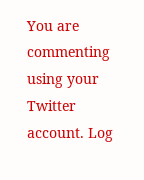You are commenting using your Twitter account. Log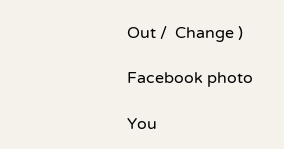Out /  Change )

Facebook photo

You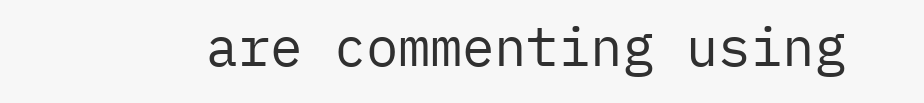are commenting using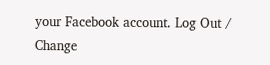your Facebook account. Log Out /  Change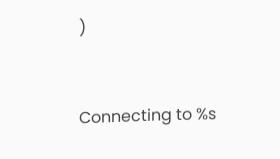)


Connecting to %s